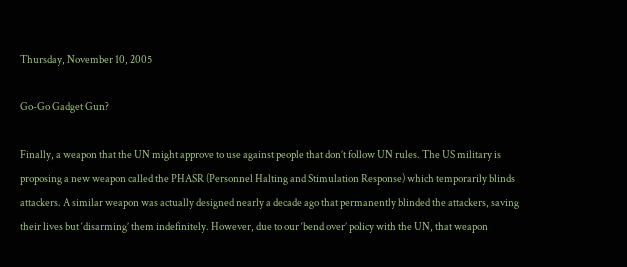Thursday, November 10, 2005

Go-Go Gadget Gun?

Finally, a weapon that the UN might approve to use against people that don’t follow UN rules. The US military is proposing a new weapon called the PHASR (Personnel Halting and Stimulation Response) which temporarily blinds attackers. A similar weapon was actually designed nearly a decade ago that permanently blinded the attackers, saving their lives but ‘disarming’ them indefinitely. However, due to our ‘bend over’ policy with the UN, that weapon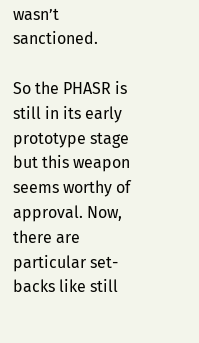wasn’t sanctioned.

So the PHASR is still in its early prototype stage but this weapon seems worthy of approval. Now, there are particular set-backs like still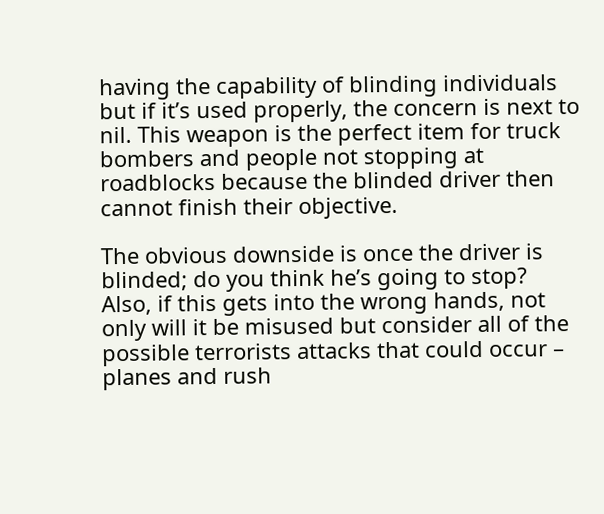having the capability of blinding individuals but if it’s used properly, the concern is next to nil. This weapon is the perfect item for truck bombers and people not stopping at roadblocks because the blinded driver then cannot finish their objective.

The obvious downside is once the driver is blinded; do you think he’s going to stop? Also, if this gets into the wrong hands, not only will it be misused but consider all of the possible terrorists attacks that could occur – planes and rush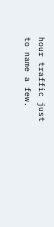hour traffic just to name a few.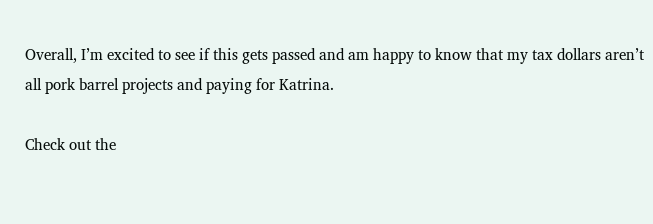Overall, I’m excited to see if this gets passed and am happy to know that my tax dollars aren’t all pork barrel projects and paying for Katrina.

Check out the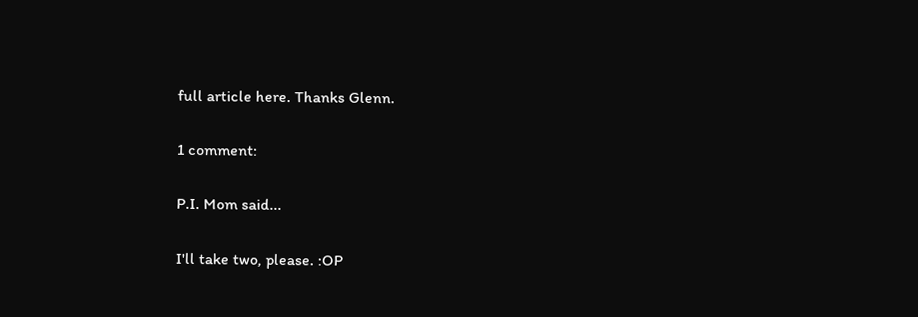full article here. Thanks Glenn.

1 comment:

P.I. Mom said...

I'll take two, please. :OP